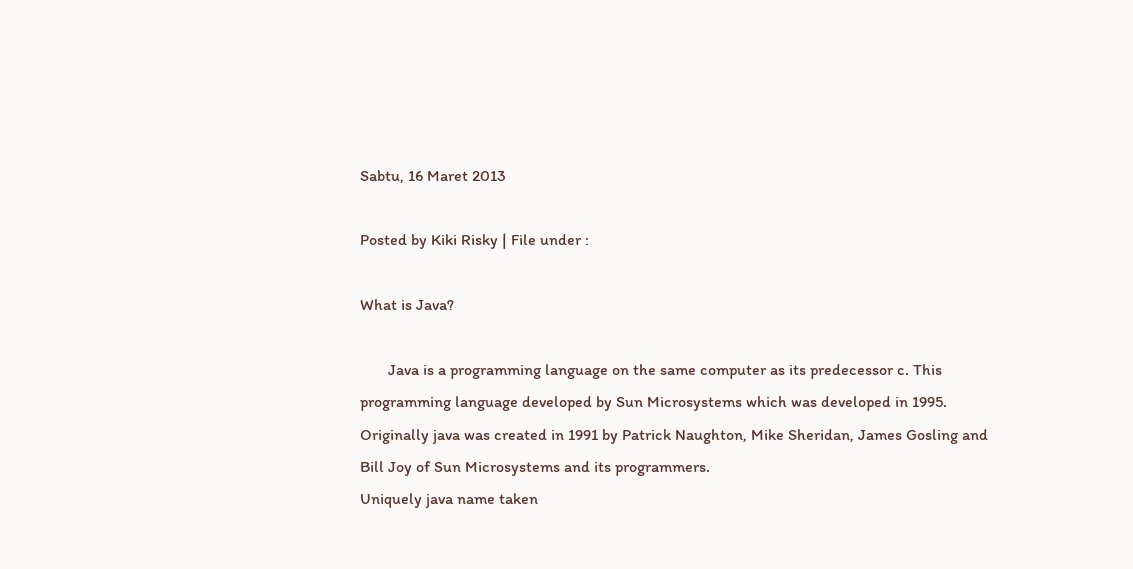Sabtu, 16 Maret 2013

Posted by Kiki Risky | File under :

What is Java?

       Java is a programming language on the same computer as its predecessor c. This programming language developed by Sun Microsystems which was developed in 1995. Originally java was created in 1991 by Patrick Naughton, Mike Sheridan, James Gosling and Bill Joy of Sun Microsystems and its programmers.
Uniquely java name taken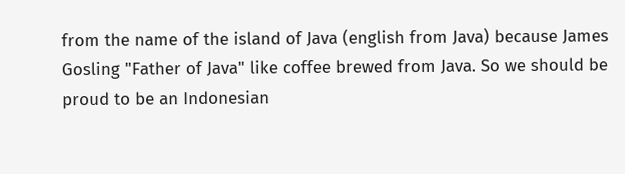from the name of the island of Java (english from Java) because James Gosling "Father of Java" like coffee brewed from Java. So we should be proud to be an Indonesian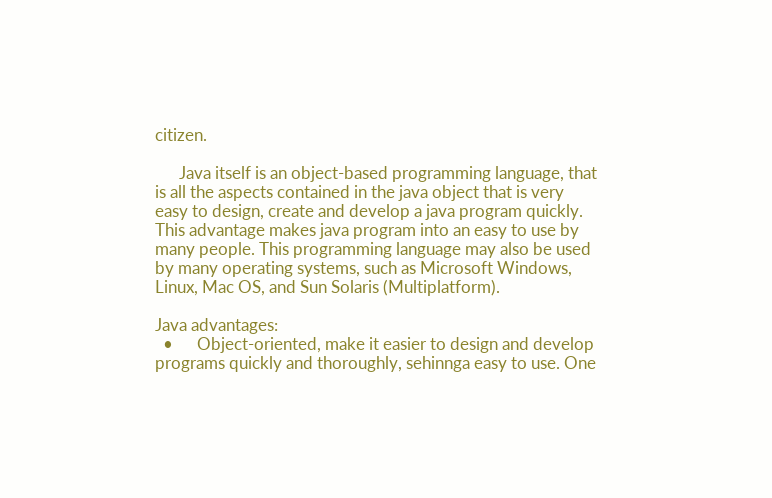citizen.

      Java itself is an object-based programming language, that is all the aspects contained in the java object that is very easy to design, create and develop a java program quickly. This advantage makes java program into an easy to use by many people. This programming language may also be used by many operating systems, such as Microsoft Windows, Linux, Mac OS, and Sun Solaris (Multiplatform).

Java advantages:
  •      Object-oriented, make it easier to design and develop programs quickly and thoroughly, sehinnga easy to use. One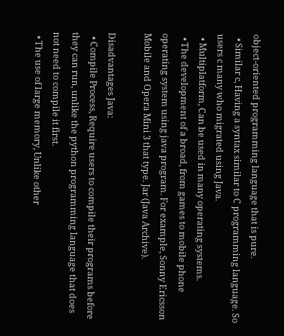object-oriented programming language that is pure.
  • Similar c, Having a syntax similar to C programming language. So users c many who migrated using Java.
  • Multiplatform, Can be used in many operating systems.
  • The development of a broad, from games to mobile phone operating system using java program. For example, Sonny Ericsson Mobile and Opera Mini 3 that type. Jar (Java Archive).

Disadvantages Java:
  • Compile Process, Require users to compile their programs before they can run, unlike the python programming language that does not need to compile it first.
  • The use of large memory, Unlike other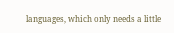languages, which only needs a little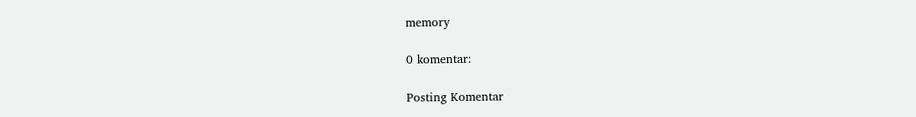memory

0 komentar:

Posting Komentar